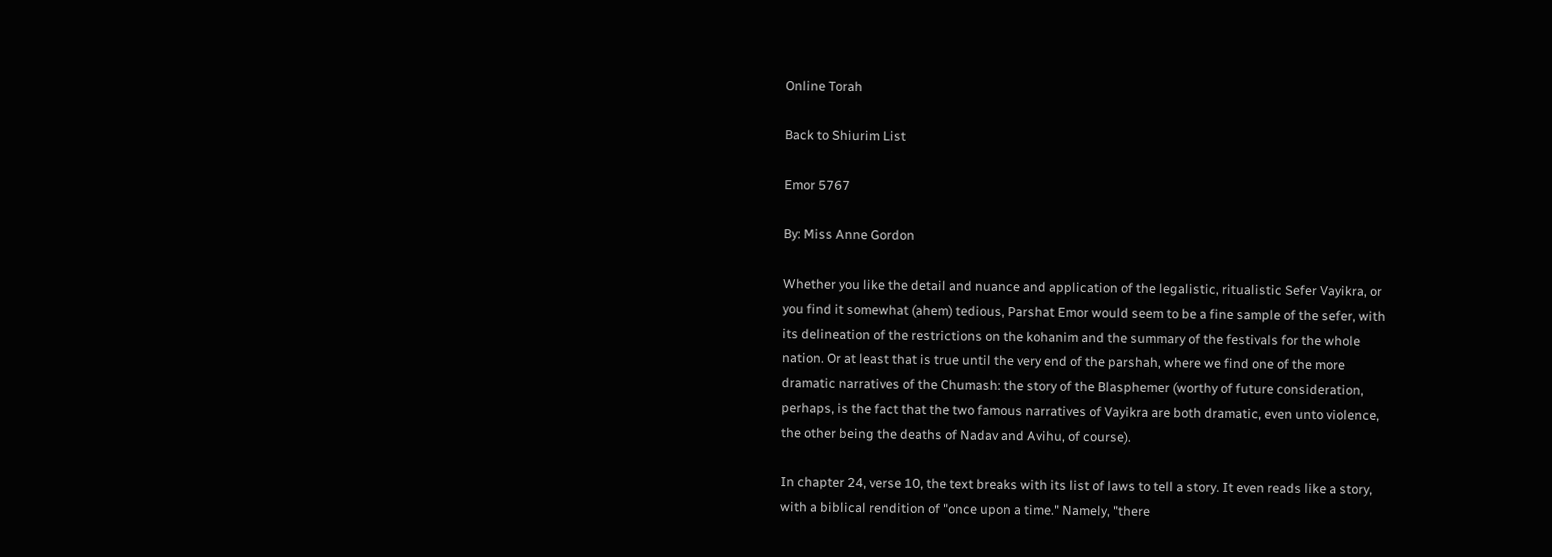Online Torah

Back to Shiurim List

Emor 5767

By: Miss Anne Gordon

Whether you like the detail and nuance and application of the legalistic, ritualistic Sefer Vayikra, or you find it somewhat (ahem) tedious, Parshat Emor would seem to be a fine sample of the sefer, with its delineation of the restrictions on the kohanim and the summary of the festivals for the whole nation. Or at least that is true until the very end of the parshah, where we find one of the more dramatic narratives of the Chumash: the story of the Blasphemer (worthy of future consideration, perhaps, is the fact that the two famous narratives of Vayikra are both dramatic, even unto violence, the other being the deaths of Nadav and Avihu, of course).

In chapter 24, verse 10, the text breaks with its list of laws to tell a story. It even reads like a story, with a biblical rendition of "once upon a time." Namely, "there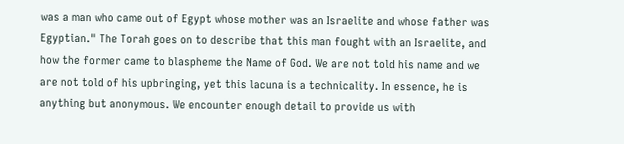was a man who came out of Egypt whose mother was an Israelite and whose father was Egyptian." The Torah goes on to describe that this man fought with an Israelite, and how the former came to blaspheme the Name of God. We are not told his name and we are not told of his upbringing, yet this lacuna is a technicality. In essence, he is anything but anonymous. We encounter enough detail to provide us with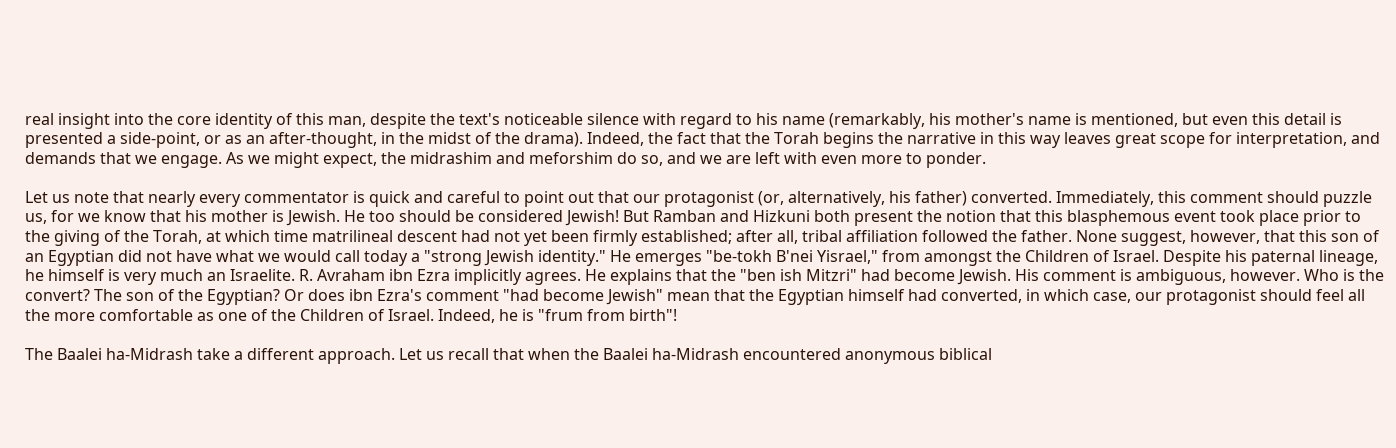real insight into the core identity of this man, despite the text's noticeable silence with regard to his name (remarkably, his mother's name is mentioned, but even this detail is presented a side-point, or as an after-thought, in the midst of the drama). Indeed, the fact that the Torah begins the narrative in this way leaves great scope for interpretation, and demands that we engage. As we might expect, the midrashim and meforshim do so, and we are left with even more to ponder.

Let us note that nearly every commentator is quick and careful to point out that our protagonist (or, alternatively, his father) converted. Immediately, this comment should puzzle us, for we know that his mother is Jewish. He too should be considered Jewish! But Ramban and Hizkuni both present the notion that this blasphemous event took place prior to the giving of the Torah, at which time matrilineal descent had not yet been firmly established; after all, tribal affiliation followed the father. None suggest, however, that this son of an Egyptian did not have what we would call today a "strong Jewish identity." He emerges "be-tokh B'nei Yisrael," from amongst the Children of Israel. Despite his paternal lineage, he himself is very much an Israelite. R. Avraham ibn Ezra implicitly agrees. He explains that the "ben ish Mitzri" had become Jewish. His comment is ambiguous, however. Who is the convert? The son of the Egyptian? Or does ibn Ezra's comment "had become Jewish" mean that the Egyptian himself had converted, in which case, our protagonist should feel all the more comfortable as one of the Children of Israel. Indeed, he is "frum from birth"!

The Baalei ha-Midrash take a different approach. Let us recall that when the Baalei ha-Midrash encountered anonymous biblical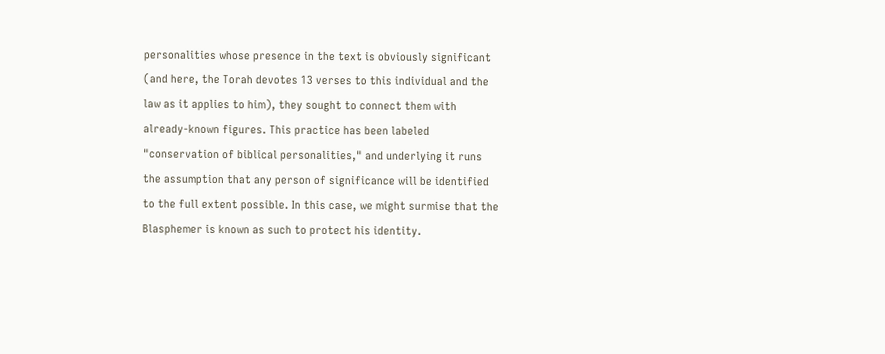personalities whose presence in the text is obviously significant (and here, the Torah devotes 13 verses to this individual and the law as it applies to him), they sought to connect them with already-known figures. This practice has been labeled "conservation of biblical personalities," and underlying it runs the assumption that any person of significance will be identified to the full extent possible. In this case, we might surmise that the Blasphemer is known as such to protect his identity.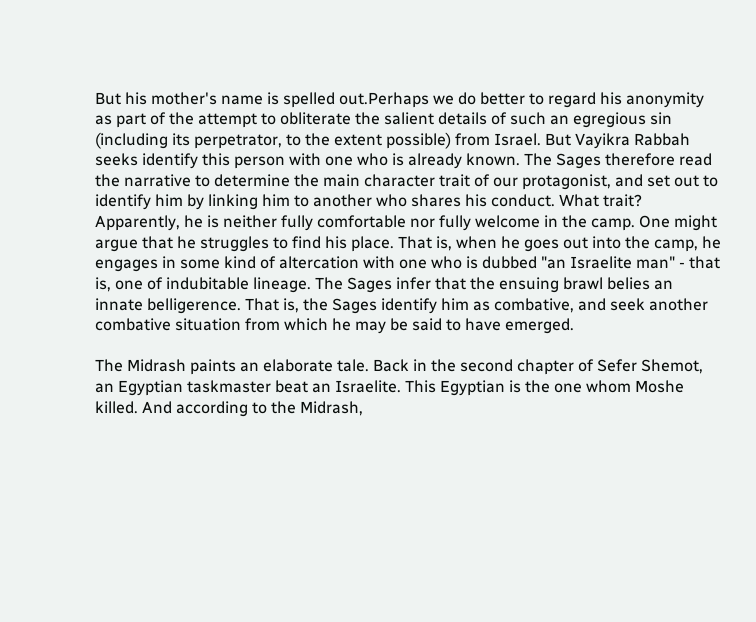But his mother's name is spelled out.Perhaps we do better to regard his anonymity as part of the attempt to obliterate the salient details of such an egregious sin (including its perpetrator, to the extent possible) from Israel. But Vayikra Rabbah seeks identify this person with one who is already known. The Sages therefore read the narrative to determine the main character trait of our protagonist, and set out to identify him by linking him to another who shares his conduct. What trait? Apparently, he is neither fully comfortable nor fully welcome in the camp. One might argue that he struggles to find his place. That is, when he goes out into the camp, he engages in some kind of altercation with one who is dubbed "an Israelite man" - that is, one of indubitable lineage. The Sages infer that the ensuing brawl belies an innate belligerence. That is, the Sages identify him as combative, and seek another combative situation from which he may be said to have emerged.

The Midrash paints an elaborate tale. Back in the second chapter of Sefer Shemot, an Egyptian taskmaster beat an Israelite. This Egyptian is the one whom Moshe killed. And according to the Midrash,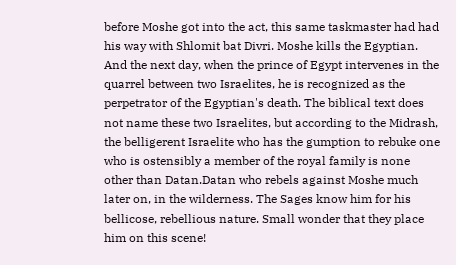before Moshe got into the act, this same taskmaster had had his way with Shlomit bat Divri. Moshe kills the Egyptian. And the next day, when the prince of Egypt intervenes in the quarrel between two Israelites, he is recognized as the perpetrator of the Egyptian's death. The biblical text does not name these two Israelites, but according to the Midrash, the belligerent Israelite who has the gumption to rebuke one who is ostensibly a member of the royal family is none other than Datan.Datan who rebels against Moshe much later on, in the wilderness. The Sages know him for his bellicose, rebellious nature. Small wonder that they place him on this scene!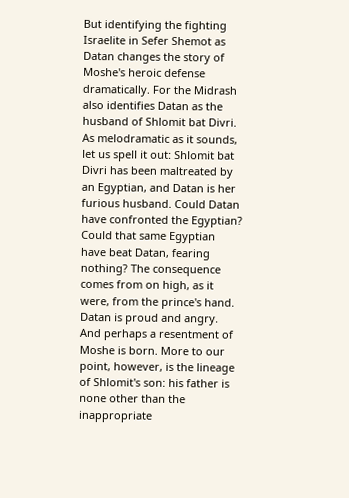But identifying the fighting Israelite in Sefer Shemot as Datan changes the story of Moshe's heroic defense dramatically. For the Midrash also identifies Datan as the husband of Shlomit bat Divri. As melodramatic as it sounds, let us spell it out: Shlomit bat Divri has been maltreated by an Egyptian, and Datan is her furious husband. Could Datan have confronted the Egyptian? Could that same Egyptian have beat Datan, fearing nothing? The consequence comes from on high, as it were, from the prince's hand. Datan is proud and angry. And perhaps a resentment of Moshe is born. More to our point, however, is the lineage of Shlomit's son: his father is none other than the inappropriate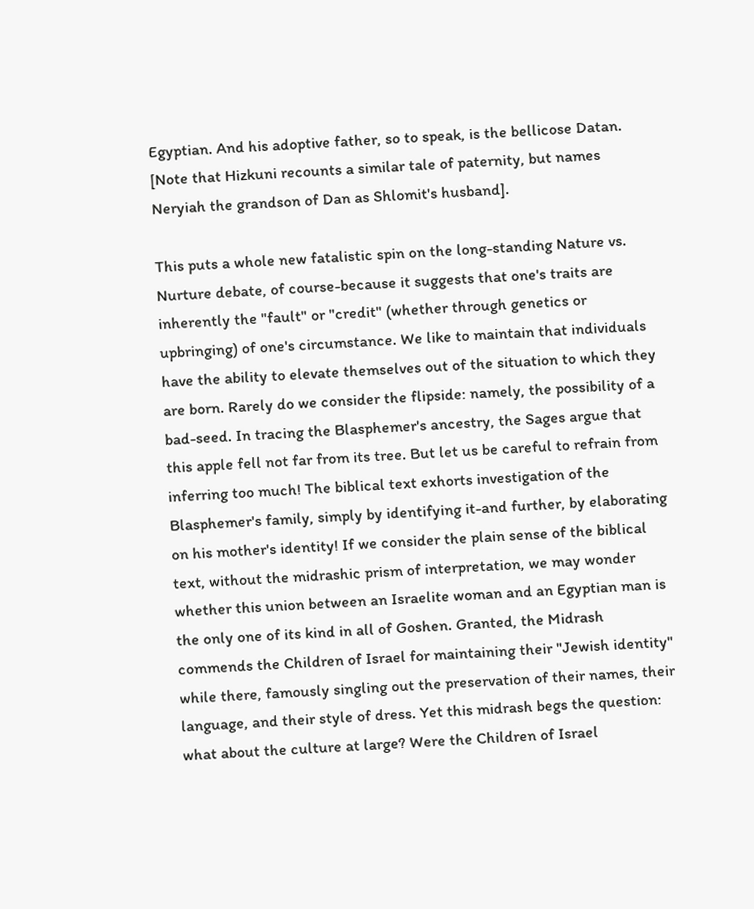Egyptian. And his adoptive father, so to speak, is the bellicose Datan. [Note that Hizkuni recounts a similar tale of paternity, but names Neryiah the grandson of Dan as Shlomit's husband].

This puts a whole new fatalistic spin on the long-standing Nature vs. Nurture debate, of course-because it suggests that one's traits are inherently the "fault" or "credit" (whether through genetics or upbringing) of one's circumstance. We like to maintain that individuals have the ability to elevate themselves out of the situation to which they are born. Rarely do we consider the flipside: namely, the possibility of a bad-seed. In tracing the Blasphemer's ancestry, the Sages argue that this apple fell not far from its tree. But let us be careful to refrain from inferring too much! The biblical text exhorts investigation of the Blasphemer's family, simply by identifying it-and further, by elaborating on his mother's identity! If we consider the plain sense of the biblical text, without the midrashic prism of interpretation, we may wonder whether this union between an Israelite woman and an Egyptian man is the only one of its kind in all of Goshen. Granted, the Midrash commends the Children of Israel for maintaining their "Jewish identity" while there, famously singling out the preservation of their names, their language, and their style of dress. Yet this midrash begs the question: what about the culture at large? Were the Children of Israel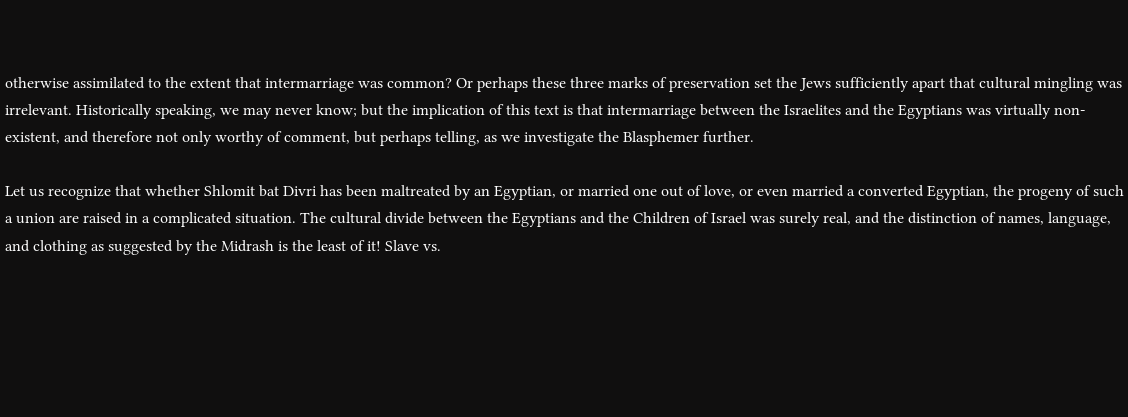otherwise assimilated to the extent that intermarriage was common? Or perhaps these three marks of preservation set the Jews sufficiently apart that cultural mingling was irrelevant. Historically speaking, we may never know; but the implication of this text is that intermarriage between the Israelites and the Egyptians was virtually non-existent, and therefore not only worthy of comment, but perhaps telling, as we investigate the Blasphemer further.

Let us recognize that whether Shlomit bat Divri has been maltreated by an Egyptian, or married one out of love, or even married a converted Egyptian, the progeny of such a union are raised in a complicated situation. The cultural divide between the Egyptians and the Children of Israel was surely real, and the distinction of names, language, and clothing as suggested by the Midrash is the least of it! Slave vs.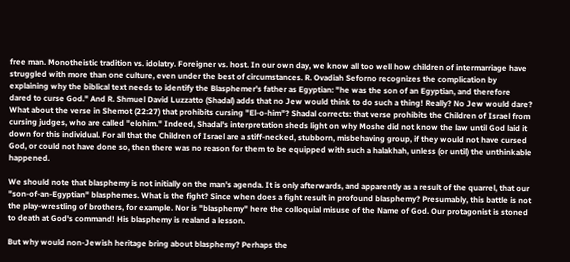free man. Monotheistic tradition vs. idolatry. Foreigner vs. host. In our own day, we know all too well how children of intermarriage have struggled with more than one culture, even under the best of circumstances. R. Ovadiah Seforno recognizes the complication by explaining why the biblical text needs to identify the Blasphemer's father as Egyptian: "he was the son of an Egyptian, and therefore dared to curse God." And R. Shmuel David Luzzatto (Shadal) adds that no Jew would think to do such a thing! Really? No Jew would dare? What about the verse in Shemot (22:27) that prohibits cursing "El-o-him"? Shadal corrects: that verse prohibits the Children of Israel from cursing judges, who are called "elohim." Indeed, Shadal's interpretation sheds light on why Moshe did not know the law until God laid it down for this individual. For all that the Children of Israel are a stiff-necked, stubborn, misbehaving group, if they would not have cursed God, or could not have done so, then there was no reason for them to be equipped with such a halakhah, unless (or until) the unthinkable happened.

We should note that blasphemy is not initially on the man's agenda. It is only afterwards, and apparently as a result of the quarrel, that our "son-of-an-Egyptian" blasphemes. What is the fight? Since when does a fight result in profound blasphemy? Presumably, this battle is not the play-wrestling of brothers, for example. Nor is "blasphemy" here the colloquial misuse of the Name of God. Our protagonist is stoned to death at God's command! His blasphemy is realand a lesson.

But why would non-Jewish heritage bring about blasphemy? Perhaps the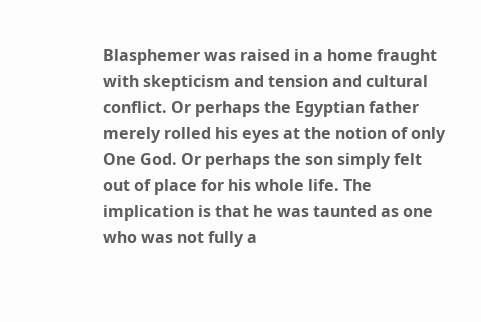Blasphemer was raised in a home fraught with skepticism and tension and cultural conflict. Or perhaps the Egyptian father merely rolled his eyes at the notion of only One God. Or perhaps the son simply felt out of place for his whole life. The implication is that he was taunted as one who was not fully a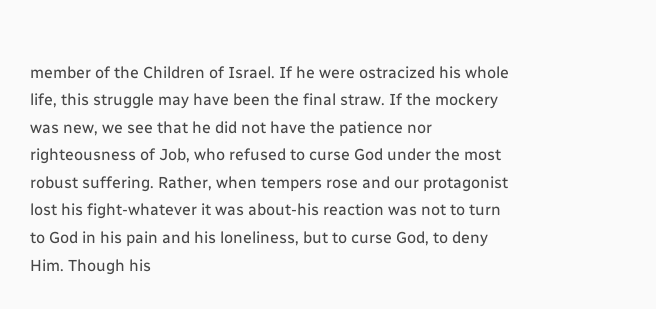member of the Children of Israel. If he were ostracized his whole life, this struggle may have been the final straw. If the mockery was new, we see that he did not have the patience nor righteousness of Job, who refused to curse God under the most robust suffering. Rather, when tempers rose and our protagonist lost his fight-whatever it was about-his reaction was not to turn to God in his pain and his loneliness, but to curse God, to deny Him. Though his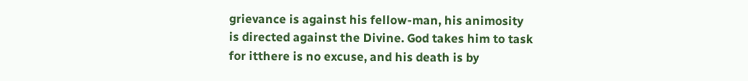grievance is against his fellow-man, his animosity is directed against the Divine. God takes him to task for itthere is no excuse, and his death is by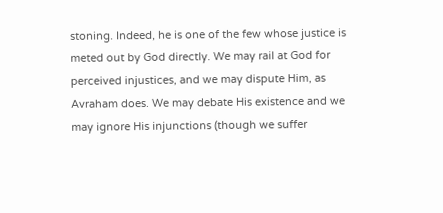stoning. Indeed, he is one of the few whose justice is meted out by God directly. We may rail at God for perceived injustices, and we may dispute Him, as Avraham does. We may debate His existence and we may ignore His injunctions (though we suffer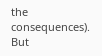the consequences). But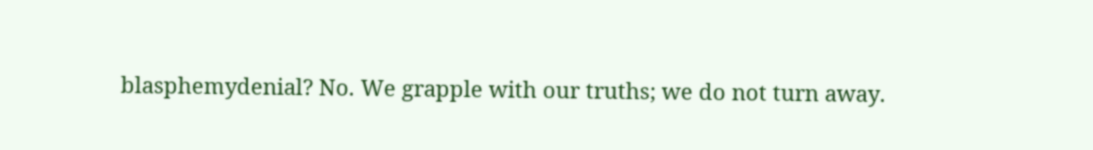blasphemydenial? No. We grapple with our truths; we do not turn away.